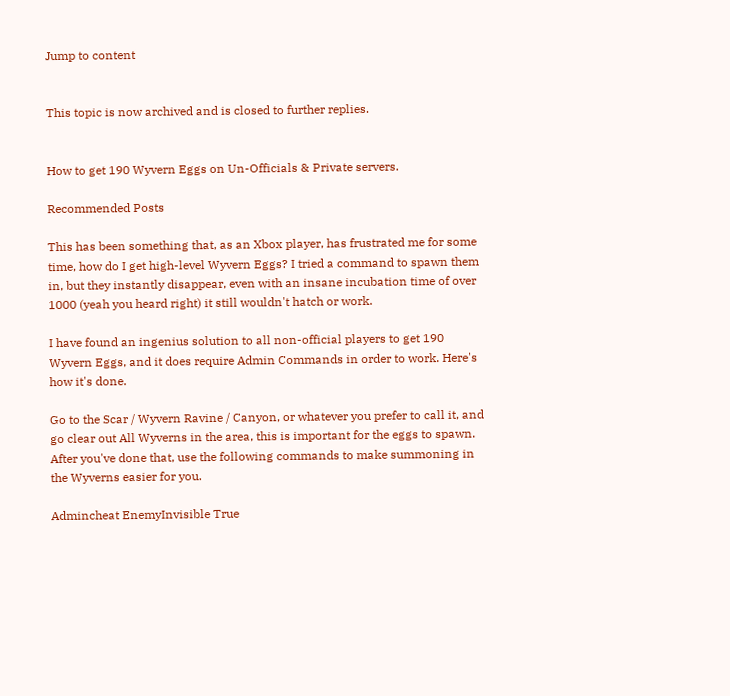Jump to content


This topic is now archived and is closed to further replies.


How to get 190 Wyvern Eggs on Un-Officials & Private servers.

Recommended Posts

This has been something that, as an Xbox player, has frustrated me for some time, how do I get high-level Wyvern Eggs? I tried a command to spawn them in, but they instantly disappear, even with an insane incubation time of over 1000 (yeah you heard right) it still wouldn't hatch or work.

I have found an ingenius solution to all non-official players to get 190 Wyvern Eggs, and it does require Admin Commands in order to work. Here's how it's done.

Go to the Scar / Wyvern Ravine / Canyon, or whatever you prefer to call it, and go clear out All Wyverns in the area, this is important for the eggs to spawn. After you've done that, use the following commands to make summoning in the Wyverns easier for you.

Admincheat EnemyInvisible True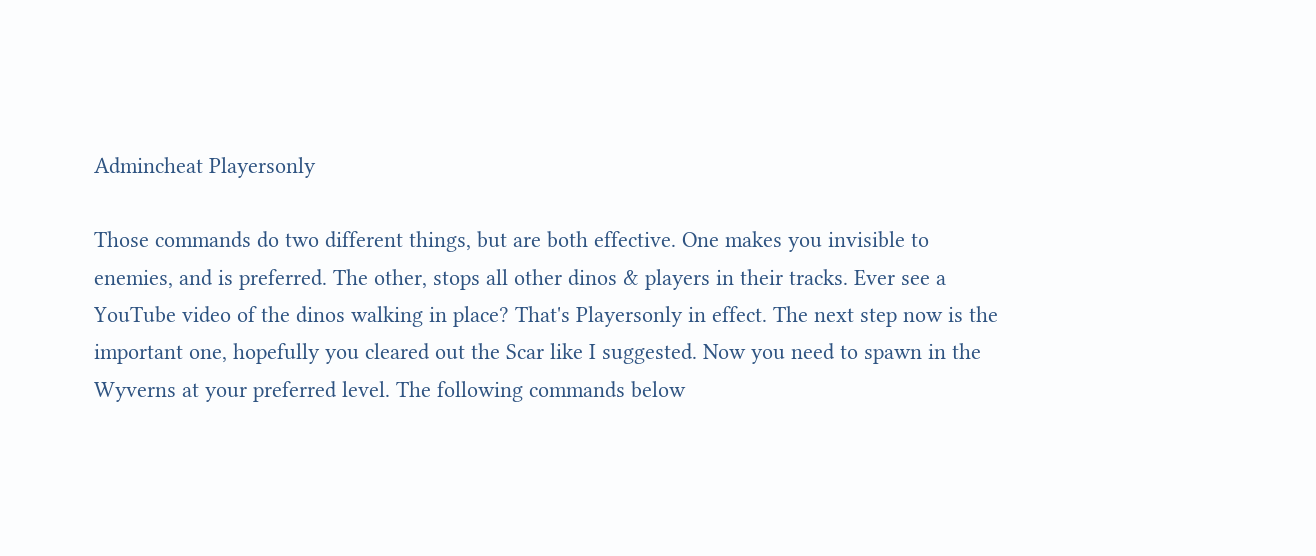Admincheat Playersonly

Those commands do two different things, but are both effective. One makes you invisible to enemies, and is preferred. The other, stops all other dinos & players in their tracks. Ever see a YouTube video of the dinos walking in place? That's Playersonly in effect. The next step now is the important one, hopefully you cleared out the Scar like I suggested. Now you need to spawn in the Wyverns at your preferred level. The following commands below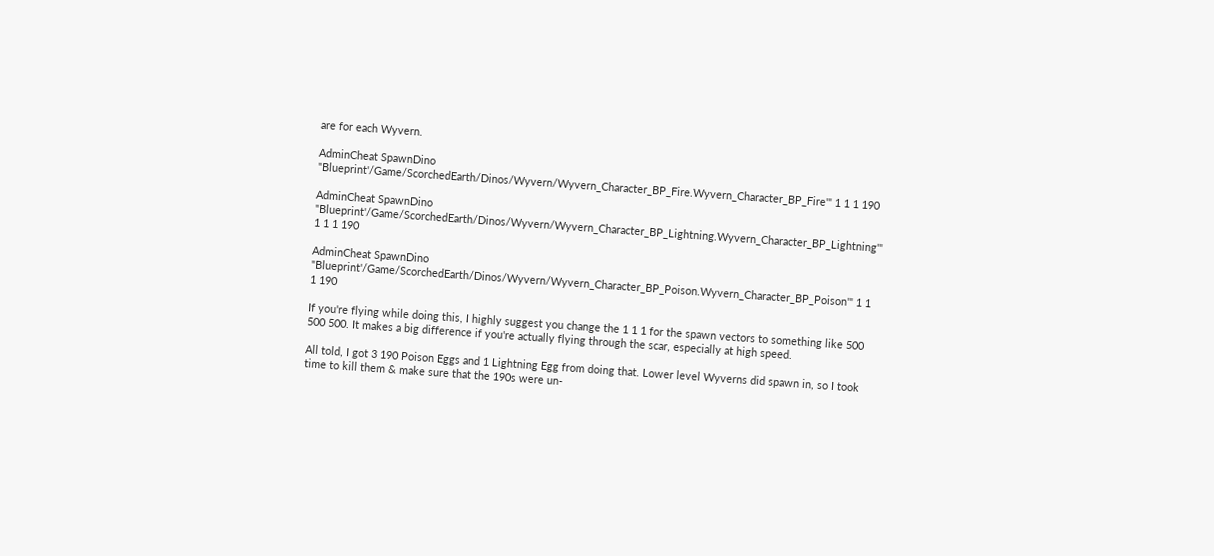are for each Wyvern.

AdminCheat SpawnDino "Blueprint'/Game/ScorchedEarth/Dinos/Wyvern/Wyvern_Character_BP_Fire.Wyvern_Character_BP_Fire'" 1 1 1 190

AdminCheat SpawnDino "Blueprint'/Game/ScorchedEarth/Dinos/Wyvern/Wyvern_Character_BP_Lightning.Wyvern_Character_BP_Lightning'" 1 1 1 190

AdminCheat SpawnDino "Blueprint'/Game/ScorchedEarth/Dinos/Wyvern/Wyvern_Character_BP_Poison.Wyvern_Character_BP_Poison'" 1 1 1 190

If you're flying while doing this, I highly suggest you change the 1 1 1 for the spawn vectors to something like 500 500 500. It makes a big difference if you're actually flying through the scar, especially at high speed.

All told, I got 3 190 Poison Eggs and 1 Lightning Egg from doing that. Lower level Wyverns did spawn in, so I took time to kill them & make sure that the 190s were un-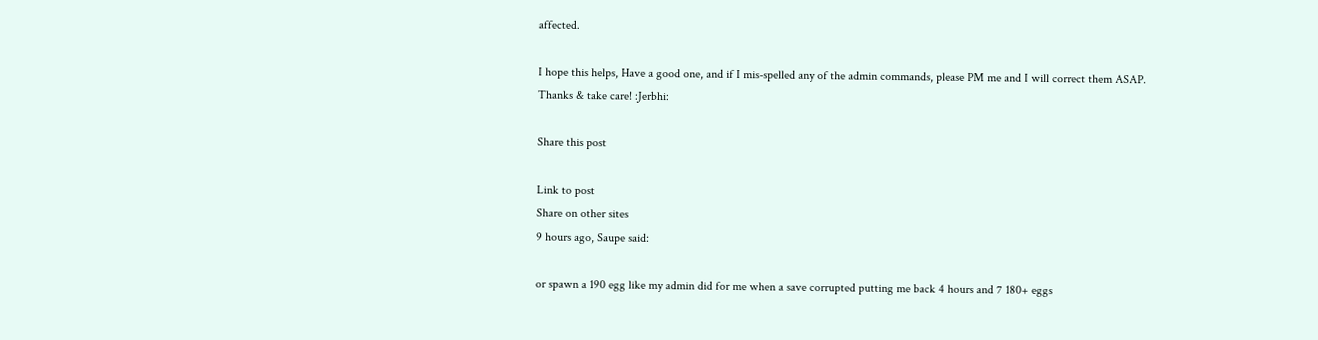affected.

I hope this helps, Have a good one, and if I mis-spelled any of the admin commands, please PM me and I will correct them ASAP. Thanks & take care! :Jerbhi:

Share this post

Link to post
Share on other sites
9 hours ago, Saupe said:

or spawn a 190 egg like my admin did for me when a save corrupted putting me back 4 hours and 7 180+ eggs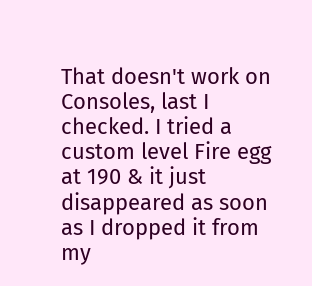That doesn't work on Consoles, last I checked. I tried a custom level Fire egg at 190 & it just disappeared as soon as I dropped it from my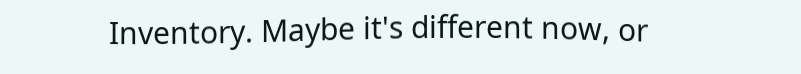Inventory. Maybe it's different now, or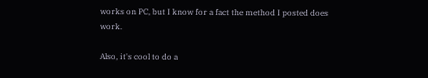works on PC, but I know for a fact the method I posted does work.

Also, it's cool to do a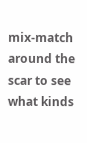mix-match around the scar to see what kinds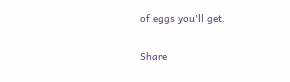of eggs you'll get.

Share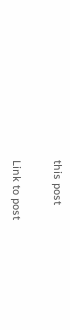this post

Link to post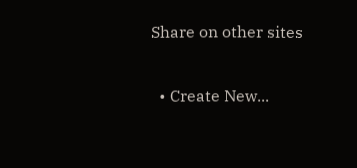Share on other sites

  • Create New...